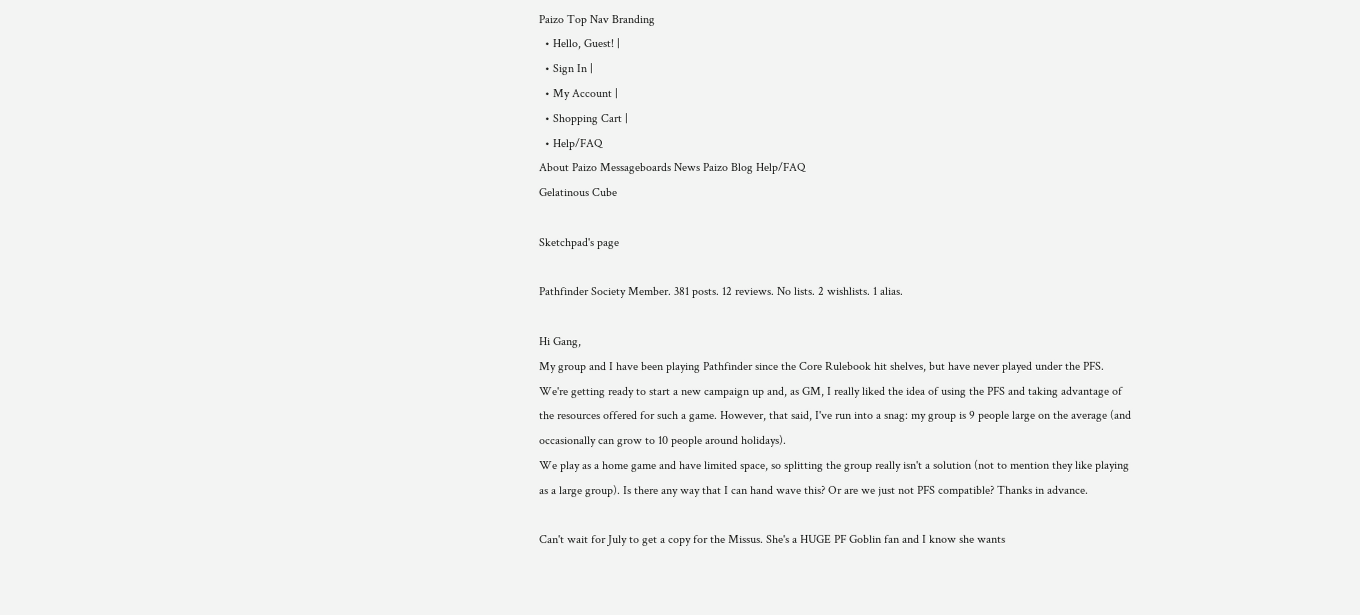Paizo Top Nav Branding
  • Hello, Guest! |
  • Sign In |
  • My Account |
  • Shopping Cart |
  • Help/FAQ
About Paizo Messageboards News Paizo Blog Help/FAQ
Gelatinous Cube

Sketchpad's page

Pathfinder Society Member. 381 posts. 12 reviews. No lists. 2 wishlists. 1 alias.

Hi Gang,
My group and I have been playing Pathfinder since the Core Rulebook hit shelves, but have never played under the PFS. We're getting ready to start a new campaign up and, as GM, I really liked the idea of using the PFS and taking advantage of the resources offered for such a game. However, that said, I've run into a snag: my group is 9 people large on the average (and occasionally can grow to 10 people around holidays).
We play as a home game and have limited space, so splitting the group really isn't a solution (not to mention they like playing as a large group). Is there any way that I can hand wave this? Or are we just not PFS compatible? Thanks in advance.

Can't wait for July to get a copy for the Missus. She's a HUGE PF Goblin fan and I know she wants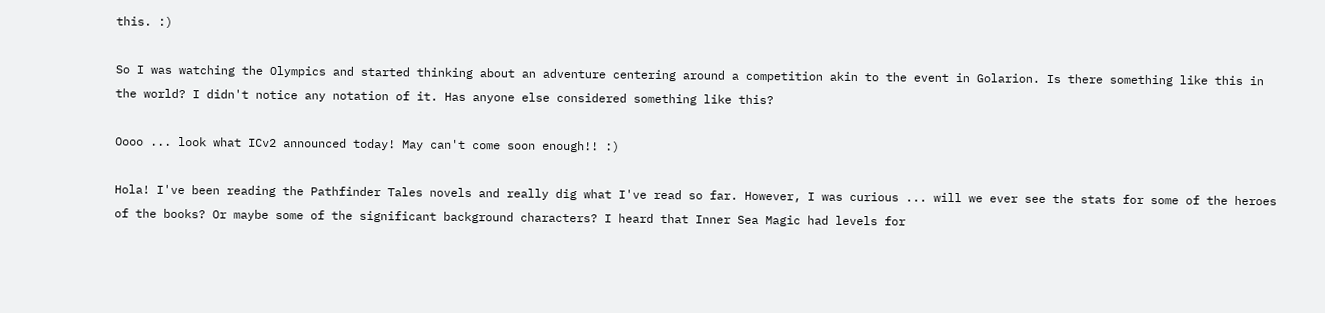this. :)

So I was watching the Olympics and started thinking about an adventure centering around a competition akin to the event in Golarion. Is there something like this in the world? I didn't notice any notation of it. Has anyone else considered something like this?

Oooo ... look what ICv2 announced today! May can't come soon enough!! :)

Hola! I've been reading the Pathfinder Tales novels and really dig what I've read so far. However, I was curious ... will we ever see the stats for some of the heroes of the books? Or maybe some of the significant background characters? I heard that Inner Sea Magic had levels for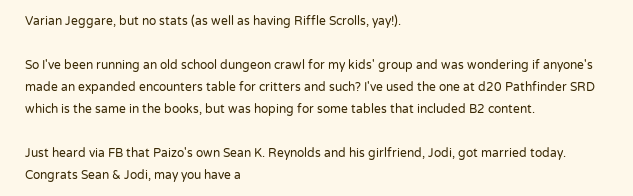Varian Jeggare, but no stats (as well as having Riffle Scrolls, yay!).

So I've been running an old school dungeon crawl for my kids' group and was wondering if anyone's made an expanded encounters table for critters and such? I've used the one at d20 Pathfinder SRD which is the same in the books, but was hoping for some tables that included B2 content.

Just heard via FB that Paizo's own Sean K. Reynolds and his girlfriend, Jodi, got married today. Congrats Sean & Jodi, may you have a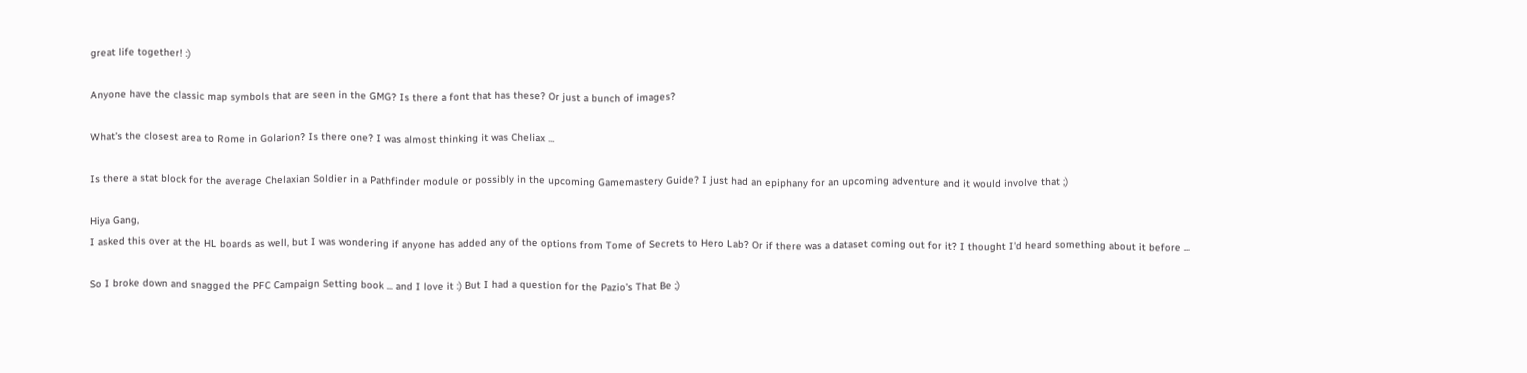great life together! :)

Anyone have the classic map symbols that are seen in the GMG? Is there a font that has these? Or just a bunch of images?

What's the closest area to Rome in Golarion? Is there one? I was almost thinking it was Cheliax ...

Is there a stat block for the average Chelaxian Soldier in a Pathfinder module or possibly in the upcoming Gamemastery Guide? I just had an epiphany for an upcoming adventure and it would involve that ;)

Hiya Gang,
I asked this over at the HL boards as well, but I was wondering if anyone has added any of the options from Tome of Secrets to Hero Lab? Or if there was a dataset coming out for it? I thought I'd heard something about it before ...

So I broke down and snagged the PFC Campaign Setting book ... and I love it :) But I had a question for the Pazio's That Be ;)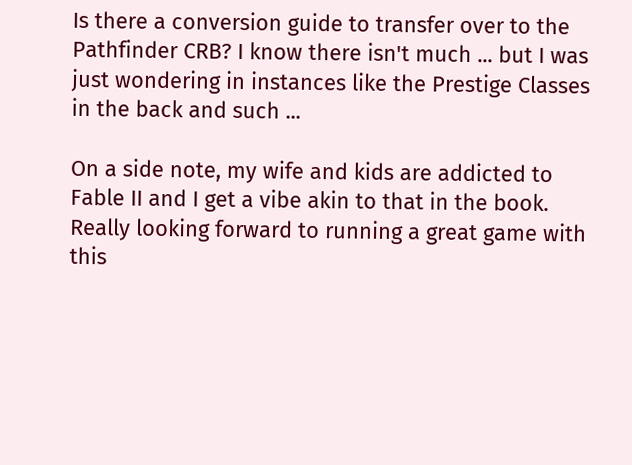Is there a conversion guide to transfer over to the Pathfinder CRB? I know there isn't much ... but I was just wondering in instances like the Prestige Classes in the back and such ...

On a side note, my wife and kids are addicted to Fable II and I get a vibe akin to that in the book. Really looking forward to running a great game with this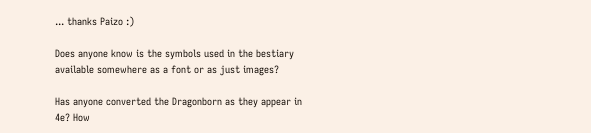... thanks Paizo :)

Does anyone know is the symbols used in the bestiary available somewhere as a font or as just images?

Has anyone converted the Dragonborn as they appear in 4e? How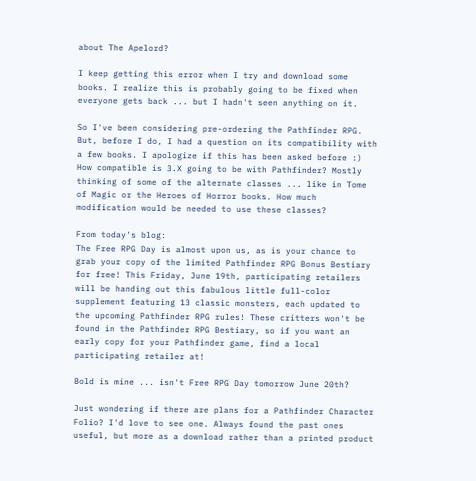about The Apelord?

I keep getting this error when I try and download some books. I realize this is probably going to be fixed when everyone gets back ... but I hadn't seen anything on it.

So I've been considering pre-ordering the Pathfinder RPG. But, before I do, I had a question on its compatibility with a few books. I apologize if this has been asked before :) How compatible is 3.X going to be with Pathfinder? Mostly thinking of some of the alternate classes ... like in Tome of Magic or the Heroes of Horror books. How much modification would be needed to use these classes?

From today's blog:
The Free RPG Day is almost upon us, as is your chance to grab your copy of the limited Pathfinder RPG Bonus Bestiary for free! This Friday, June 19th, participating retailers will be handing out this fabulous little full-color supplement featuring 13 classic monsters, each updated to the upcoming Pathfinder RPG rules! These critters won't be found in the Pathfinder RPG Bestiary, so if you want an early copy for your Pathfinder game, find a local participating retailer at!

Bold is mine ... isn't Free RPG Day tomorrow June 20th?

Just wondering if there are plans for a Pathfinder Character Folio? I'd love to see one. Always found the past ones useful, but more as a download rather than a printed product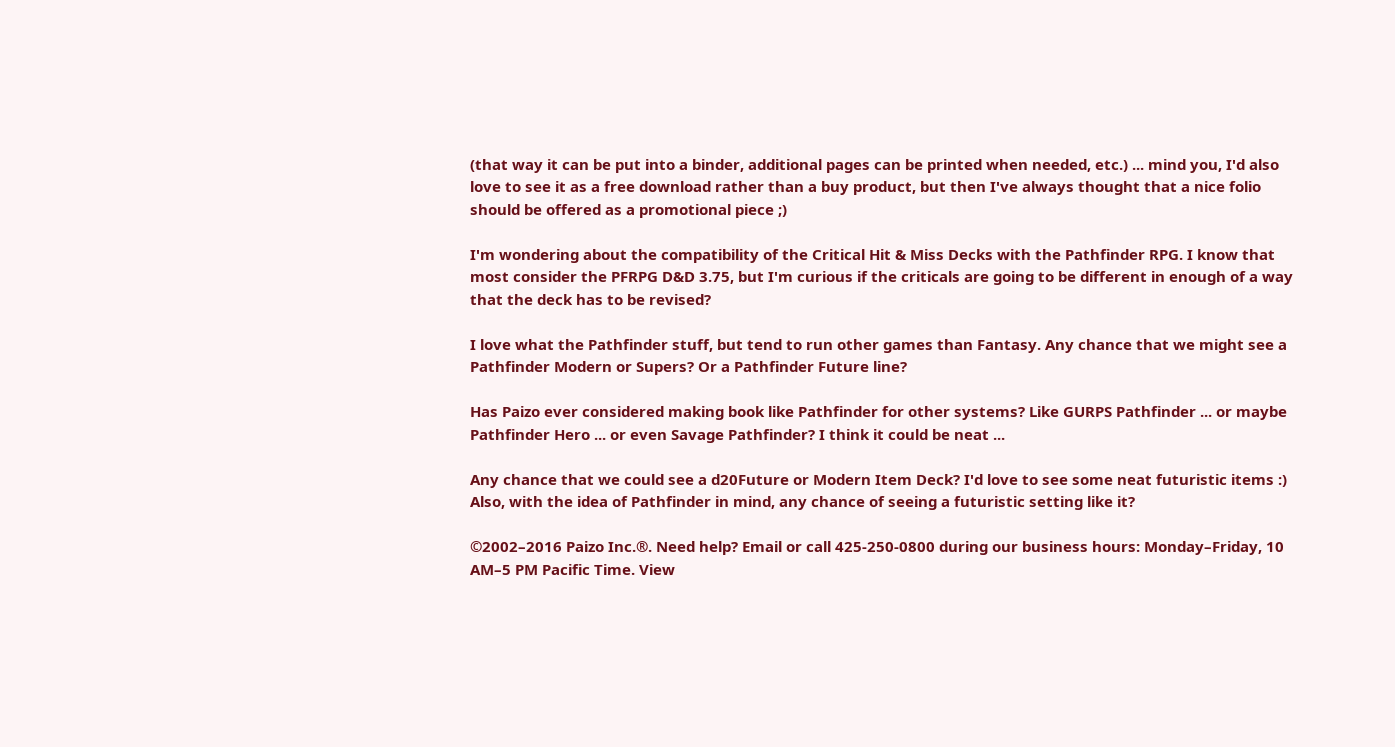(that way it can be put into a binder, additional pages can be printed when needed, etc.) ... mind you, I'd also love to see it as a free download rather than a buy product, but then I've always thought that a nice folio should be offered as a promotional piece ;)

I'm wondering about the compatibility of the Critical Hit & Miss Decks with the Pathfinder RPG. I know that most consider the PFRPG D&D 3.75, but I'm curious if the criticals are going to be different in enough of a way that the deck has to be revised?

I love what the Pathfinder stuff, but tend to run other games than Fantasy. Any chance that we might see a Pathfinder Modern or Supers? Or a Pathfinder Future line?

Has Paizo ever considered making book like Pathfinder for other systems? Like GURPS Pathfinder ... or maybe Pathfinder Hero ... or even Savage Pathfinder? I think it could be neat ...

Any chance that we could see a d20Future or Modern Item Deck? I'd love to see some neat futuristic items :)
Also, with the idea of Pathfinder in mind, any chance of seeing a futuristic setting like it?

©2002–2016 Paizo Inc.®. Need help? Email or call 425-250-0800 during our business hours: Monday–Friday, 10 AM–5 PM Pacific Time. View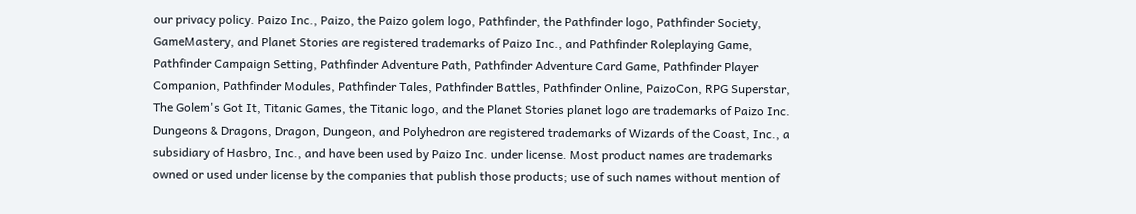our privacy policy. Paizo Inc., Paizo, the Paizo golem logo, Pathfinder, the Pathfinder logo, Pathfinder Society, GameMastery, and Planet Stories are registered trademarks of Paizo Inc., and Pathfinder Roleplaying Game, Pathfinder Campaign Setting, Pathfinder Adventure Path, Pathfinder Adventure Card Game, Pathfinder Player Companion, Pathfinder Modules, Pathfinder Tales, Pathfinder Battles, Pathfinder Online, PaizoCon, RPG Superstar, The Golem's Got It, Titanic Games, the Titanic logo, and the Planet Stories planet logo are trademarks of Paizo Inc. Dungeons & Dragons, Dragon, Dungeon, and Polyhedron are registered trademarks of Wizards of the Coast, Inc., a subsidiary of Hasbro, Inc., and have been used by Paizo Inc. under license. Most product names are trademarks owned or used under license by the companies that publish those products; use of such names without mention of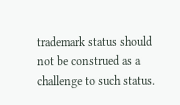trademark status should not be construed as a challenge to such status.